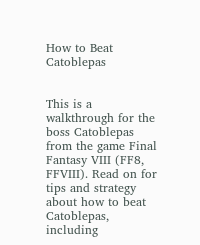How to Beat Catoblepas


This is a walkthrough for the boss Catoblepas from the game Final Fantasy VIII (FF8, FFVIII). Read on for tips and strategy about how to beat Catoblepas, including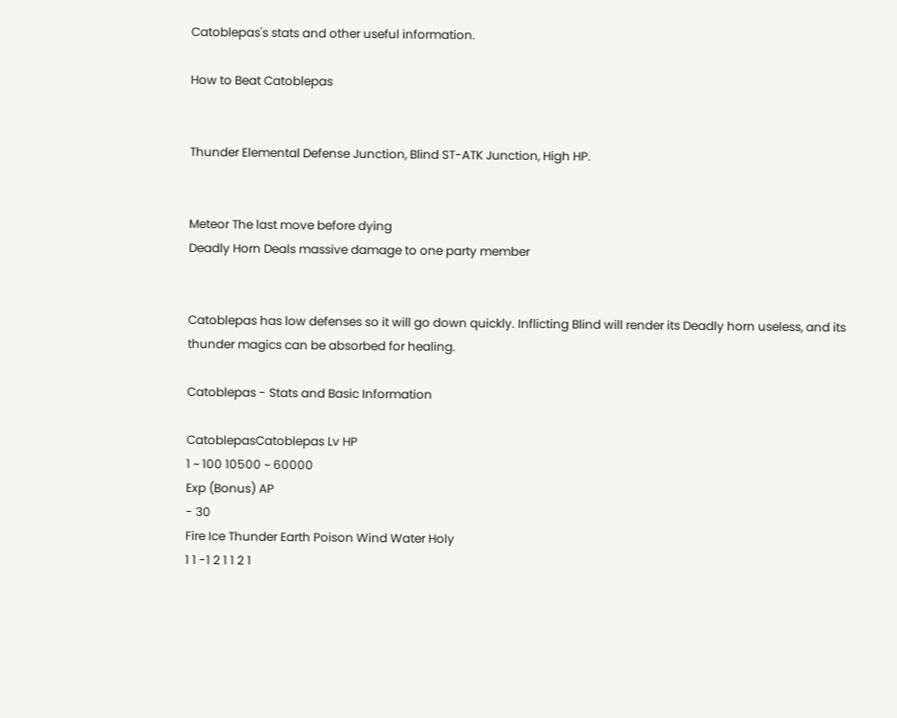Catoblepas's stats and other useful information.

How to Beat Catoblepas


Thunder Elemental Defense Junction, Blind ST-ATK Junction, High HP.


Meteor The last move before dying
Deadly Horn Deals massive damage to one party member


Catoblepas has low defenses so it will go down quickly. Inflicting Blind will render its Deadly horn useless, and its thunder magics can be absorbed for healing.

Catoblepas - Stats and Basic Information

CatoblepasCatoblepas Lv HP
1 ~ 100 10500 ~ 60000
Exp (Bonus) AP
- 30
Fire Ice Thunder Earth Poison Wind Water Holy
1 1 -1 2 1 1 2 1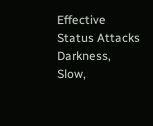Effective Status Attacks
Darkness, Slow,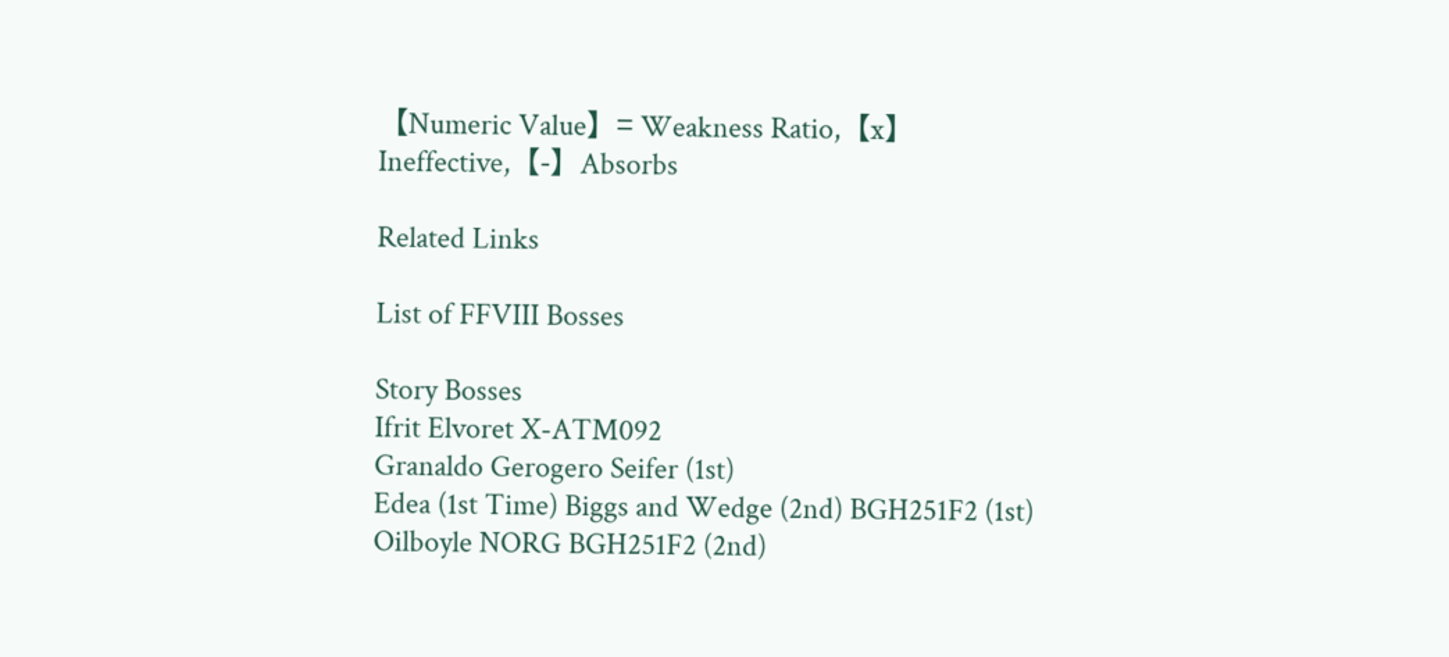【Numeric Value】= Weakness Ratio,【x】Ineffective,【-】Absorbs

Related Links

List of FFVIII Bosses

Story Bosses
Ifrit Elvoret X-ATM092
Granaldo Gerogero Seifer (1st)
Edea (1st Time) Biggs and Wedge (2nd) BGH251F2 (1st)
Oilboyle NORG BGH251F2 (2nd)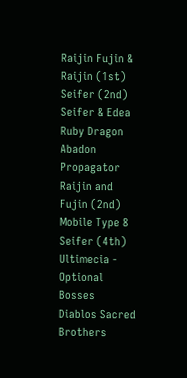Raijin Fujin & Raijin (1st) Seifer (2nd)
Seifer & Edea Ruby Dragon Abadon
Propagator Raijin and Fujin (2nd) Mobile Type 8
Seifer (4th) Ultimecia -
Optional Bosses
Diablos Sacred Brothers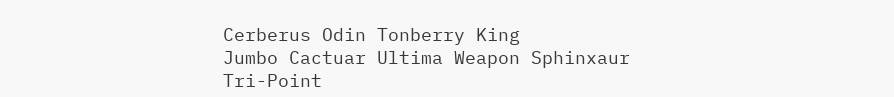Cerberus Odin Tonberry King
Jumbo Cactuar Ultima Weapon Sphinxaur
Tri-Point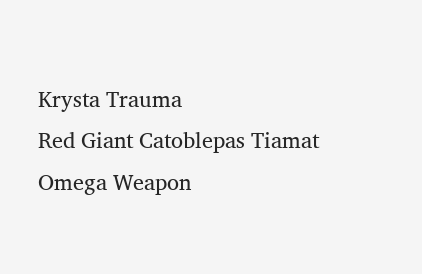Krysta Trauma
Red Giant Catoblepas Tiamat
Omega Weapon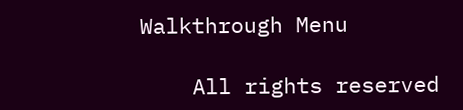Walkthrough Menu

    All rights reserved